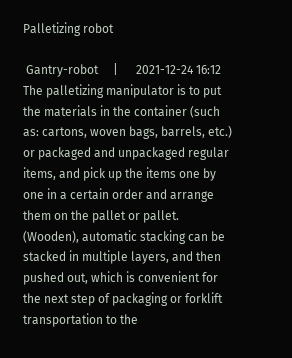Palletizing robot

 Gantry-robot     |      2021-12-24 16:12
The palletizing manipulator is to put the materials in the container (such as: cartons, woven bags, barrels, etc.) or packaged and unpackaged regular items, and pick up the items one by one in a certain order and arrange them on the pallet or pallet. (Wooden), automatic stacking can be stacked in multiple layers, and then pushed out, which is convenient for the next step of packaging or forklift transportation to the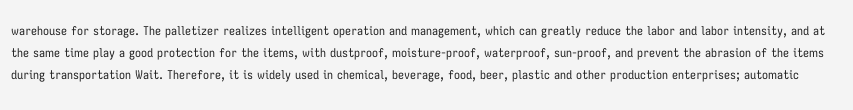warehouse for storage. The palletizer realizes intelligent operation and management, which can greatly reduce the labor and labor intensity, and at the same time play a good protection for the items, with dustproof, moisture-proof, waterproof, sun-proof, and prevent the abrasion of the items during transportation Wait. Therefore, it is widely used in chemical, beverage, food, beer, plastic and other production enterprises; automatic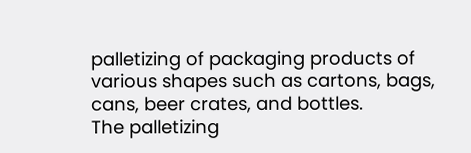palletizing of packaging products of various shapes such as cartons, bags, cans, beer crates, and bottles.
The palletizing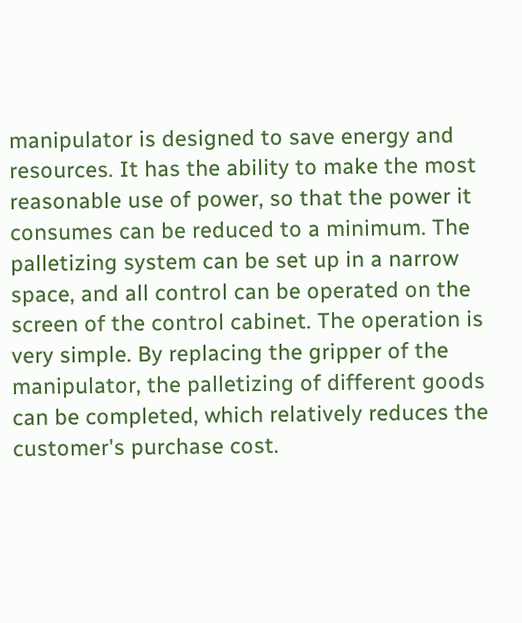manipulator is designed to save energy and resources. It has the ability to make the most reasonable use of power, so that the power it consumes can be reduced to a minimum. The palletizing system can be set up in a narrow space, and all control can be operated on the screen of the control cabinet. The operation is very simple. By replacing the gripper of the manipulator, the palletizing of different goods can be completed, which relatively reduces the customer's purchase cost.